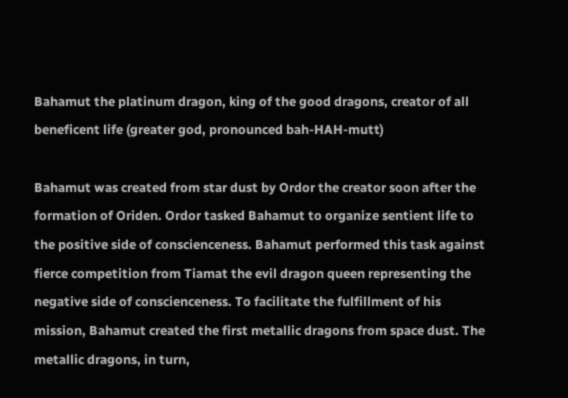Bahamut the platinum dragon, king of the good dragons, creator of all beneficent life (greater god, pronounced bah-HAH-mutt)

Bahamut was created from star dust by Ordor the creator soon after the formation of Oriden. Ordor tasked Bahamut to organize sentient life to the positive side of conscienceness. Bahamut performed this task against fierce competition from Tiamat the evil dragon queen representing the negative side of conscienceness. To facilitate the fulfillment of his mission, Bahamut created the first metallic dragons from space dust. The metallic dragons, in turn,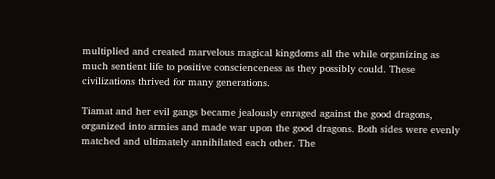multiplied and created marvelous magical kingdoms all the while organizing as much sentient life to positive conscienceness as they possibly could. These civilizations thrived for many generations.

Tiamat and her evil gangs became jealously enraged against the good dragons, organized into armies and made war upon the good dragons. Both sides were evenly matched and ultimately annihilated each other. The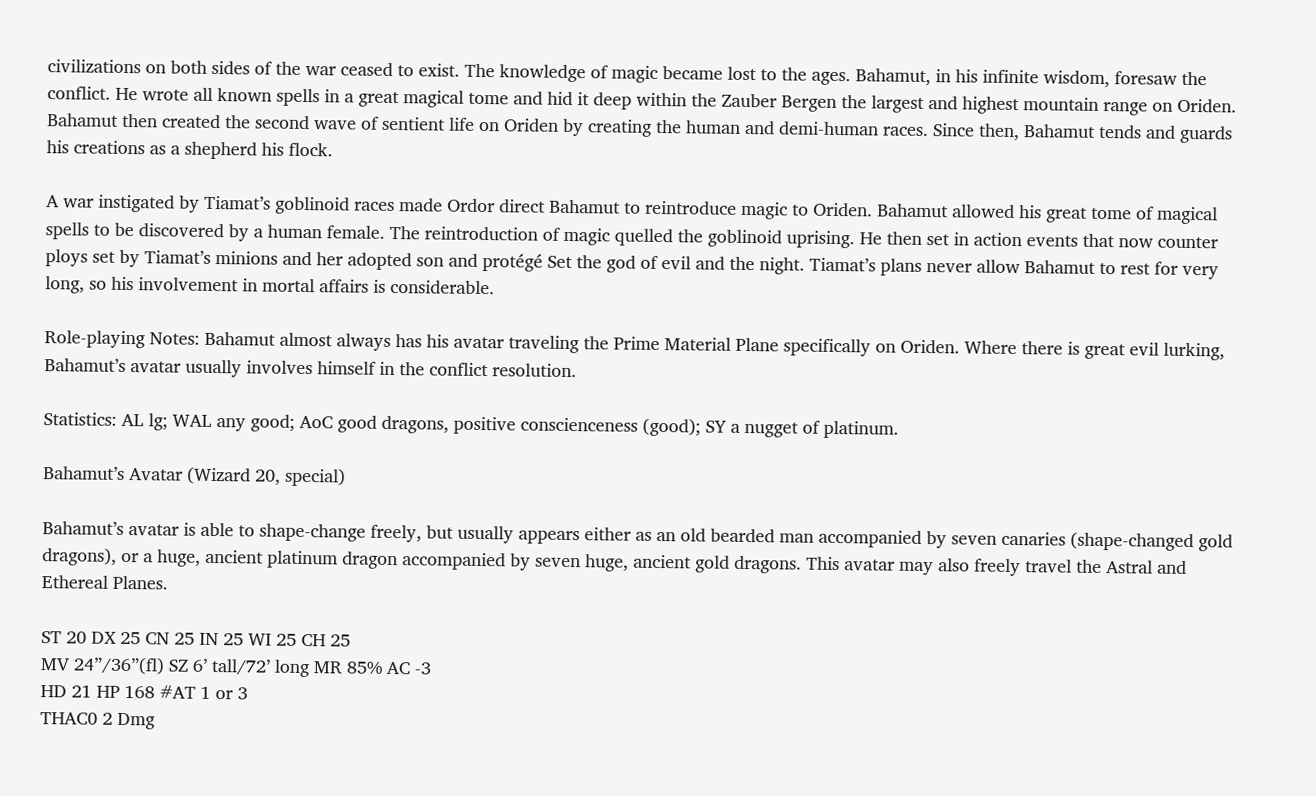civilizations on both sides of the war ceased to exist. The knowledge of magic became lost to the ages. Bahamut, in his infinite wisdom, foresaw the conflict. He wrote all known spells in a great magical tome and hid it deep within the Zauber Bergen the largest and highest mountain range on Oriden. Bahamut then created the second wave of sentient life on Oriden by creating the human and demi-human races. Since then, Bahamut tends and guards his creations as a shepherd his flock.

A war instigated by Tiamat’s goblinoid races made Ordor direct Bahamut to reintroduce magic to Oriden. Bahamut allowed his great tome of magical spells to be discovered by a human female. The reintroduction of magic quelled the goblinoid uprising. He then set in action events that now counter ploys set by Tiamat’s minions and her adopted son and protégé Set the god of evil and the night. Tiamat’s plans never allow Bahamut to rest for very long, so his involvement in mortal affairs is considerable.

Role-playing Notes: Bahamut almost always has his avatar traveling the Prime Material Plane specifically on Oriden. Where there is great evil lurking, Bahamut’s avatar usually involves himself in the conflict resolution.

Statistics: AL lg; WAL any good; AoC good dragons, positive conscienceness (good); SY a nugget of platinum.

Bahamut’s Avatar (Wizard 20, special)

Bahamut’s avatar is able to shape-change freely, but usually appears either as an old bearded man accompanied by seven canaries (shape-changed gold dragons), or a huge, ancient platinum dragon accompanied by seven huge, ancient gold dragons. This avatar may also freely travel the Astral and Ethereal Planes.

ST 20 DX 25 CN 25 IN 25 WI 25 CH 25
MV 24”/36”(fl) SZ 6’ tall/72’ long MR 85% AC -3
HD 21 HP 168 #AT 1 or 3
THAC0 2 Dmg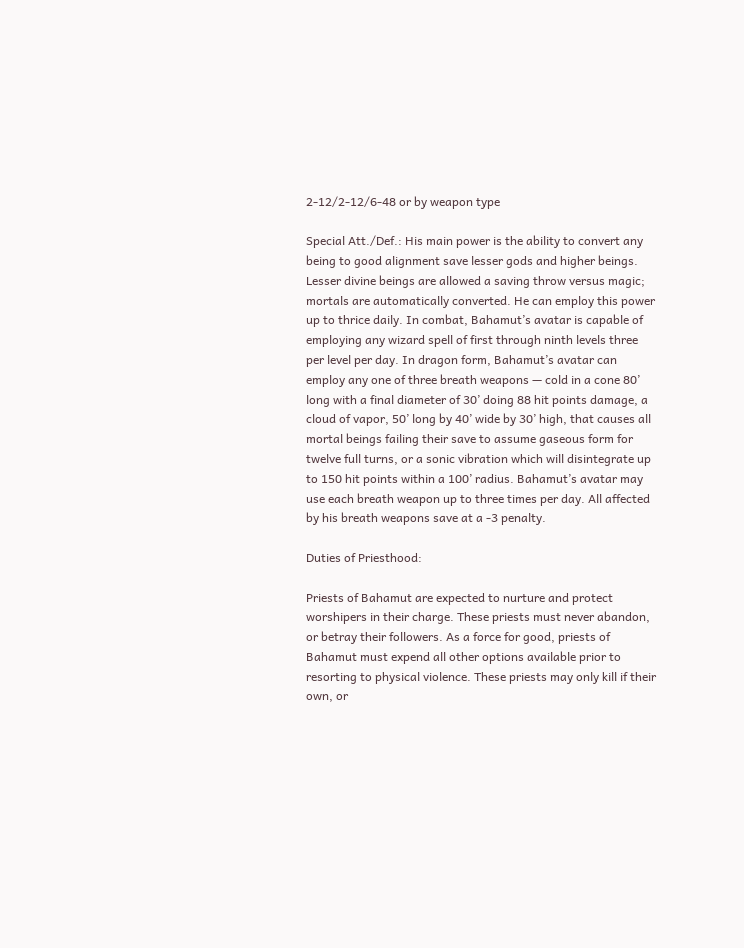2-12/2-12/6-48 or by weapon type

Special Att./Def.: His main power is the ability to convert any being to good alignment save lesser gods and higher beings. Lesser divine beings are allowed a saving throw versus magic; mortals are automatically converted. He can employ this power up to thrice daily. In combat, Bahamut’s avatar is capable of employing any wizard spell of first through ninth levels three per level per day. In dragon form, Bahamut’s avatar can employ any one of three breath weapons — cold in a cone 80’ long with a final diameter of 30’ doing 88 hit points damage, a cloud of vapor, 50’ long by 40’ wide by 30’ high, that causes all mortal beings failing their save to assume gaseous form for twelve full turns, or a sonic vibration which will disintegrate up to 150 hit points within a 100’ radius. Bahamut’s avatar may use each breath weapon up to three times per day. All affected by his breath weapons save at a -3 penalty.

Duties of Priesthood:

Priests of Bahamut are expected to nurture and protect worshipers in their charge. These priests must never abandon, or betray their followers. As a force for good, priests of Bahamut must expend all other options available prior to resorting to physical violence. These priests may only kill if their own, or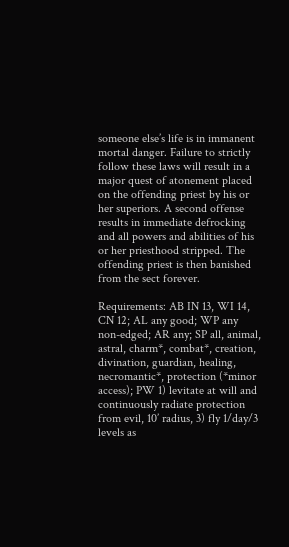someone else’s life is in immanent mortal danger. Failure to strictly follow these laws will result in a major quest of atonement placed on the offending priest by his or her superiors. A second offense results in immediate defrocking and all powers and abilities of his or her priesthood stripped. The offending priest is then banished from the sect forever.

Requirements: AB IN 13, WI 14, CN 12; AL any good; WP any non-edged; AR any; SP all, animal, astral, charm*, combat*, creation, divination, guardian, healing, necromantic*, protection (*minor access); PW 1) levitate at will and continuously radiate protection from evil, 10’ radius, 3) fly 1/day/3 levels as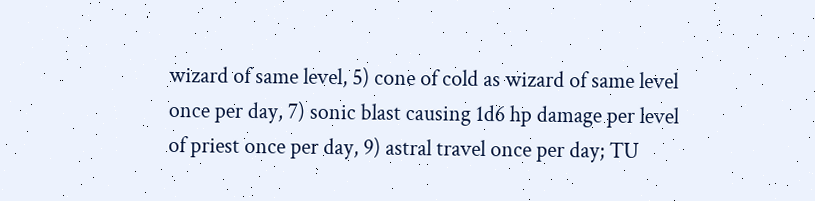wizard of same level, 5) cone of cold as wizard of same level once per day, 7) sonic blast causing 1d6 hp damage per level of priest once per day, 9) astral travel once per day; TU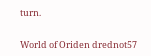turn.


World of Oriden drednot57